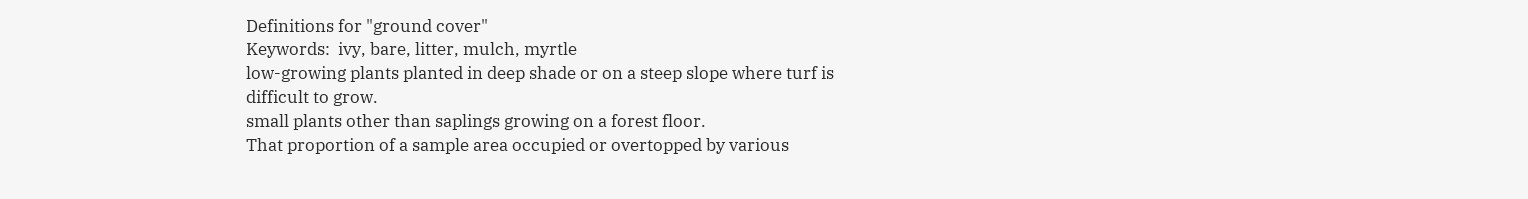Definitions for "ground cover"
Keywords:  ivy, bare, litter, mulch, myrtle
low-growing plants planted in deep shade or on a steep slope where turf is difficult to grow.
small plants other than saplings growing on a forest floor.
That proportion of a sample area occupied or overtopped by various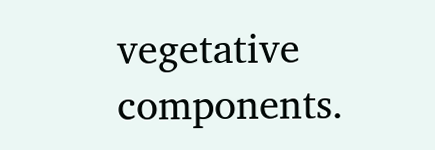vegetative components.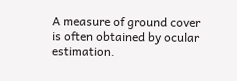A measure of ground cover is often obtained by ocular estimation.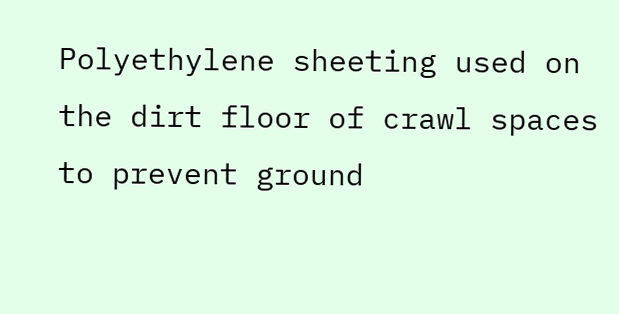Polyethylene sheeting used on the dirt floor of crawl spaces to prevent ground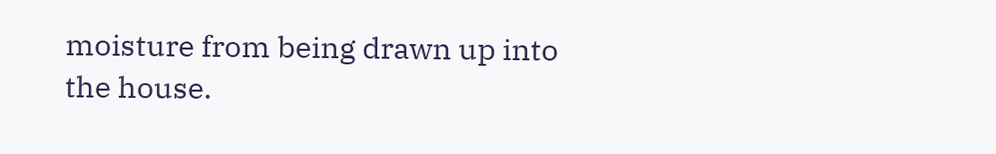moisture from being drawn up into the house.